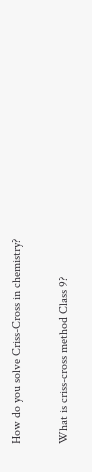How do you solve Criss-Cross in chemistry?

What is criss-cross method Class 9?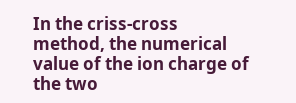In the criss-cross method, the numerical value of the ion charge of the two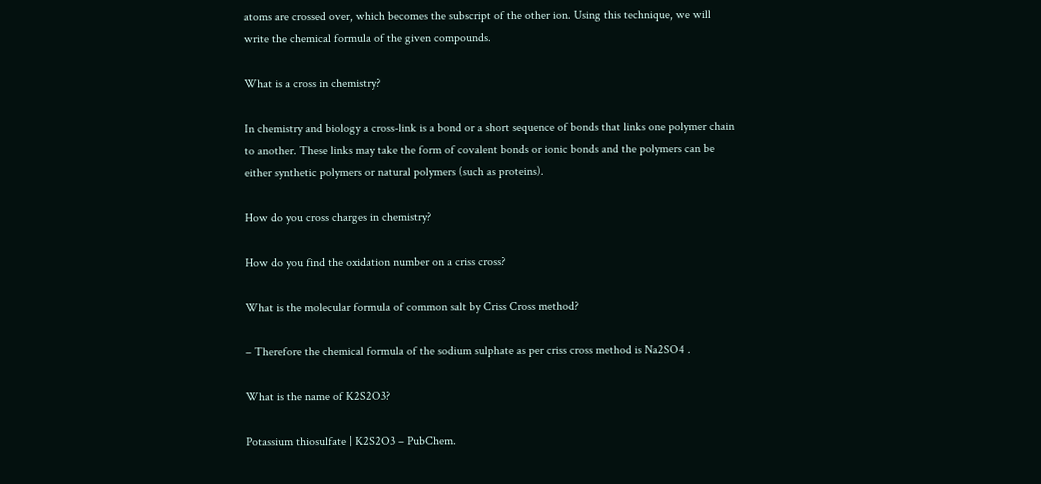atoms are crossed over, which becomes the subscript of the other ion. Using this technique, we will write the chemical formula of the given compounds.

What is a cross in chemistry?

In chemistry and biology a cross-link is a bond or a short sequence of bonds that links one polymer chain to another. These links may take the form of covalent bonds or ionic bonds and the polymers can be either synthetic polymers or natural polymers (such as proteins).

How do you cross charges in chemistry?

How do you find the oxidation number on a criss cross?

What is the molecular formula of common salt by Criss Cross method?

– Therefore the chemical formula of the sodium sulphate as per criss cross method is Na2SO4 .

What is the name of K2S2O3?

Potassium thiosulfate | K2S2O3 – PubChem.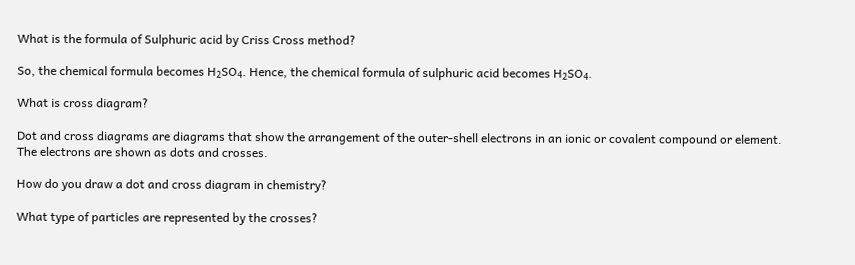What is the formula of Sulphuric acid by Criss Cross method?

So, the chemical formula becomes H₂SO₄. Hence, the chemical formula of sulphuric acid becomes H₂SO₄.

What is cross diagram?

Dot and cross diagrams are diagrams that show the arrangement of the outer-shell electrons in an ionic or covalent compound or element. The electrons are shown as dots and crosses.

How do you draw a dot and cross diagram in chemistry?

What type of particles are represented by the crosses?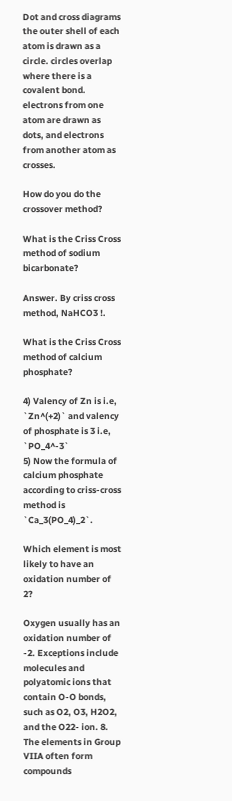Dot and cross diagrams the outer shell of each atom is drawn as a circle. circles overlap where there is a covalent bond. electrons from one atom are drawn as dots, and electrons from another atom as crosses.

How do you do the crossover method?

What is the Criss Cross method of sodium bicarbonate?

Answer. By criss cross method, NaHCO3 !.

What is the Criss Cross method of calcium phosphate?

4) Valency of Zn is i.e, `Zn^(+2)` and valency of phosphate is 3 i.e, `PO_4^-3`
5) Now the formula of calcium phosphate according to criss-cross method is `Ca_3(PO_4)_2`.

Which element is most likely to have an oxidation number of 2?

Oxygen usually has an oxidation number of -2. Exceptions include molecules and polyatomic ions that contain O-O bonds, such as O2, O3, H2O2, and the O22- ion. 8. The elements in Group VIIA often form compounds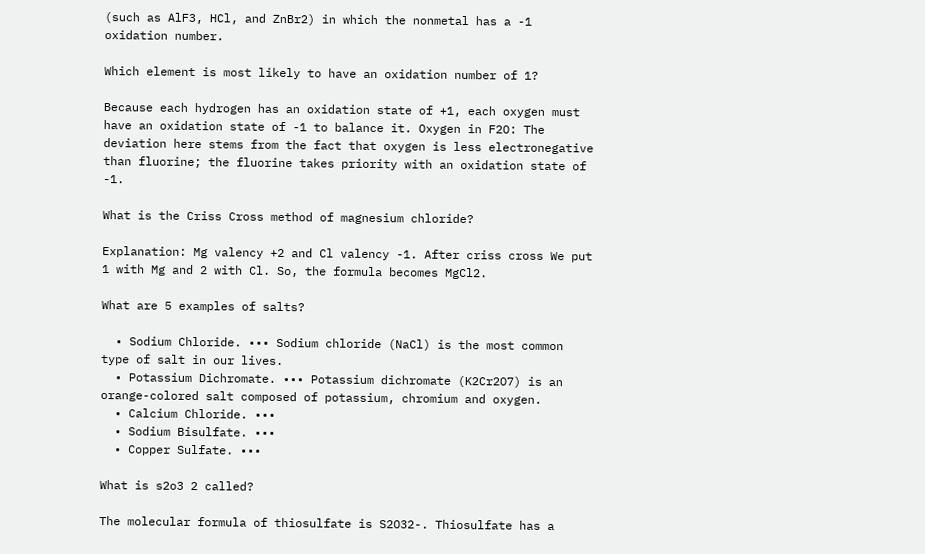(such as AlF3, HCl, and ZnBr2) in which the nonmetal has a -1 oxidation number.

Which element is most likely to have an oxidation number of 1?

Because each hydrogen has an oxidation state of +1, each oxygen must have an oxidation state of -1 to balance it. Oxygen in F2O: The deviation here stems from the fact that oxygen is less electronegative than fluorine; the fluorine takes priority with an oxidation state of -1.

What is the Criss Cross method of magnesium chloride?

Explanation: Mg valency +2 and Cl valency -1. After criss cross We put 1 with Mg and 2 with Cl. So, the formula becomes MgCl2.

What are 5 examples of salts?

  • Sodium Chloride. ••• Sodium chloride (NaCl) is the most common type of salt in our lives.
  • Potassium Dichromate. ••• Potassium dichromate (K2Cr2O7) is an orange-colored salt composed of potassium, chromium and oxygen.
  • Calcium Chloride. •••
  • Sodium Bisulfate. •••
  • Copper Sulfate. •••

What is s2o3 2 called?

The molecular formula of thiosulfate is S2O32-. Thiosulfate has a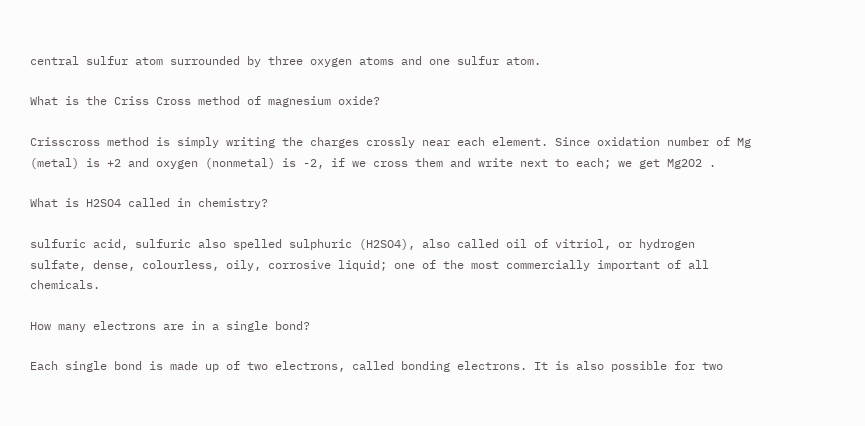central sulfur atom surrounded by three oxygen atoms and one sulfur atom.

What is the Criss Cross method of magnesium oxide?

Crisscross method is simply writing the charges crossly near each element. Since oxidation number of Mg (metal) is +2 and oxygen (nonmetal) is -2, if we cross them and write next to each; we get Mg2O2 .

What is H2SO4 called in chemistry?

sulfuric acid, sulfuric also spelled sulphuric (H2SO4), also called oil of vitriol, or hydrogen sulfate, dense, colourless, oily, corrosive liquid; one of the most commercially important of all chemicals.

How many electrons are in a single bond?

Each single bond is made up of two electrons, called bonding electrons. It is also possible for two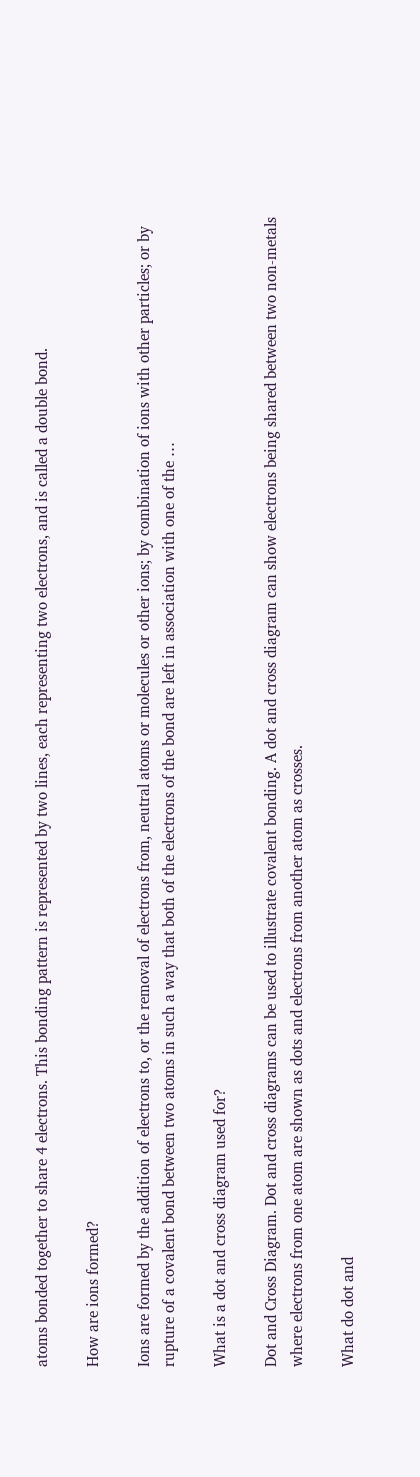atoms bonded together to share 4 electrons. This bonding pattern is represented by two lines, each representing two electrons, and is called a double bond.

How are ions formed?

Ions are formed by the addition of electrons to, or the removal of electrons from, neutral atoms or molecules or other ions; by combination of ions with other particles; or by rupture of a covalent bond between two atoms in such a way that both of the electrons of the bond are left in association with one of the …

What is a dot and cross diagram used for?

Dot and Cross Diagram. Dot and cross diagrams can be used to illustrate covalent bonding. A dot and cross diagram can show electrons being shared between two non-metals where electrons from one atom are shown as dots and electrons from another atom as crosses.

What do dot and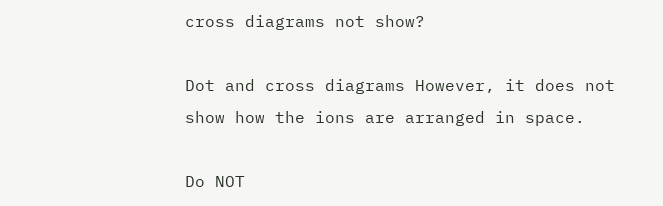cross diagrams not show?

Dot and cross diagrams However, it does not show how the ions are arranged in space.

Do NOT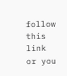follow this link or you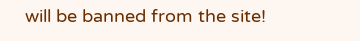will be banned from the site!